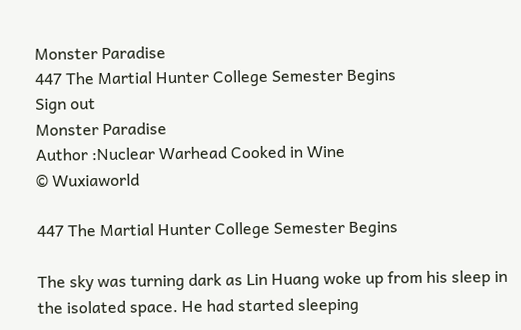Monster Paradise
447 The Martial Hunter College Semester Begins
Sign out
Monster Paradise
Author :Nuclear Warhead Cooked in Wine
© Wuxiaworld

447 The Martial Hunter College Semester Begins

The sky was turning dark as Lin Huang woke up from his sleep in the isolated space. He had started sleeping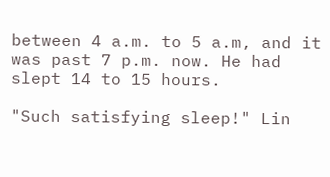between 4 a.m. to 5 a.m, and it was past 7 p.m. now. He had slept 14 to 15 hours.

"Such satisfying sleep!" Lin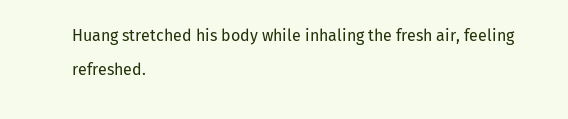Huang stretched his body while inhaling the fresh air, feeling refreshed.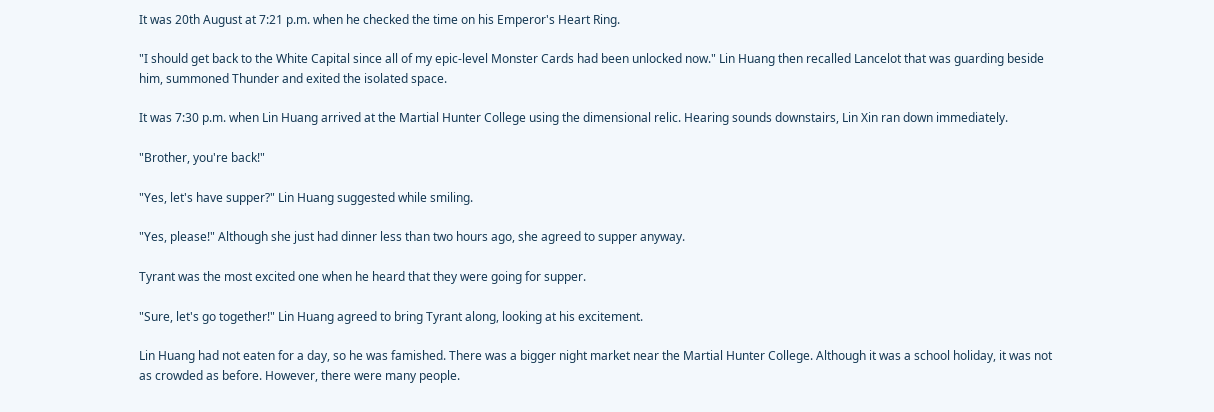It was 20th August at 7:21 p.m. when he checked the time on his Emperor's Heart Ring.

"I should get back to the White Capital since all of my epic-level Monster Cards had been unlocked now." Lin Huang then recalled Lancelot that was guarding beside him, summoned Thunder and exited the isolated space.

It was 7:30 p.m. when Lin Huang arrived at the Martial Hunter College using the dimensional relic. Hearing sounds downstairs, Lin Xin ran down immediately.

"Brother, you're back!"

"Yes, let's have supper?" Lin Huang suggested while smiling.

"Yes, please!" Although she just had dinner less than two hours ago, she agreed to supper anyway.

Tyrant was the most excited one when he heard that they were going for supper.

"Sure, let's go together!" Lin Huang agreed to bring Tyrant along, looking at his excitement.

Lin Huang had not eaten for a day, so he was famished. There was a bigger night market near the Martial Hunter College. Although it was a school holiday, it was not as crowded as before. However, there were many people.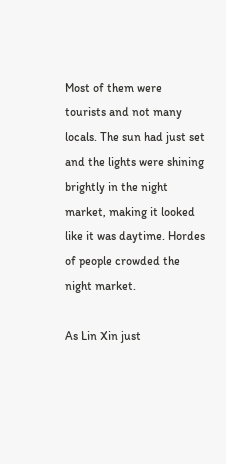Most of them were tourists and not many locals. The sun had just set and the lights were shining brightly in the night market, making it looked like it was daytime. Hordes of people crowded the night market.

As Lin Xin just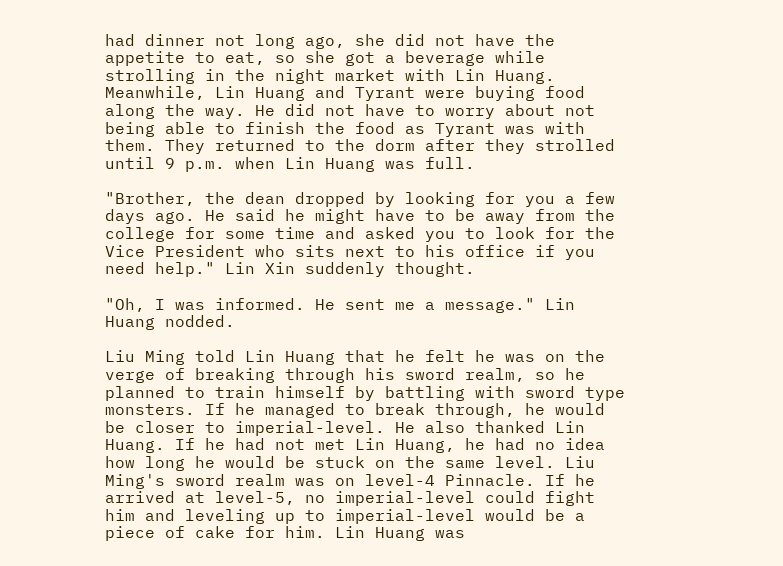had dinner not long ago, she did not have the appetite to eat, so she got a beverage while strolling in the night market with Lin Huang. Meanwhile, Lin Huang and Tyrant were buying food along the way. He did not have to worry about not being able to finish the food as Tyrant was with them. They returned to the dorm after they strolled until 9 p.m. when Lin Huang was full.

"Brother, the dean dropped by looking for you a few days ago. He said he might have to be away from the college for some time and asked you to look for the Vice President who sits next to his office if you need help." Lin Xin suddenly thought.

"Oh, I was informed. He sent me a message." Lin Huang nodded.

Liu Ming told Lin Huang that he felt he was on the verge of breaking through his sword realm, so he planned to train himself by battling with sword type monsters. If he managed to break through, he would be closer to imperial-level. He also thanked Lin Huang. If he had not met Lin Huang, he had no idea how long he would be stuck on the same level. Liu Ming's sword realm was on level-4 Pinnacle. If he arrived at level-5, no imperial-level could fight him and leveling up to imperial-level would be a piece of cake for him. Lin Huang was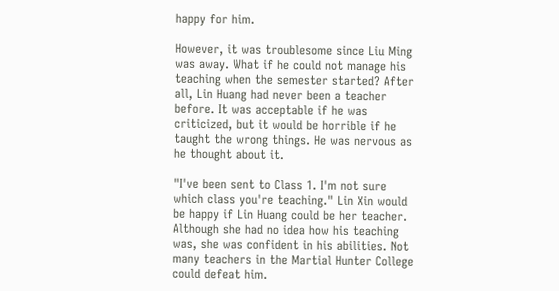happy for him.

However, it was troublesome since Liu Ming was away. What if he could not manage his teaching when the semester started? After all, Lin Huang had never been a teacher before. It was acceptable if he was criticized, but it would be horrible if he taught the wrong things. He was nervous as he thought about it.

"I've been sent to Class 1. I'm not sure which class you're teaching." Lin Xin would be happy if Lin Huang could be her teacher. Although she had no idea how his teaching was, she was confident in his abilities. Not many teachers in the Martial Hunter College could defeat him.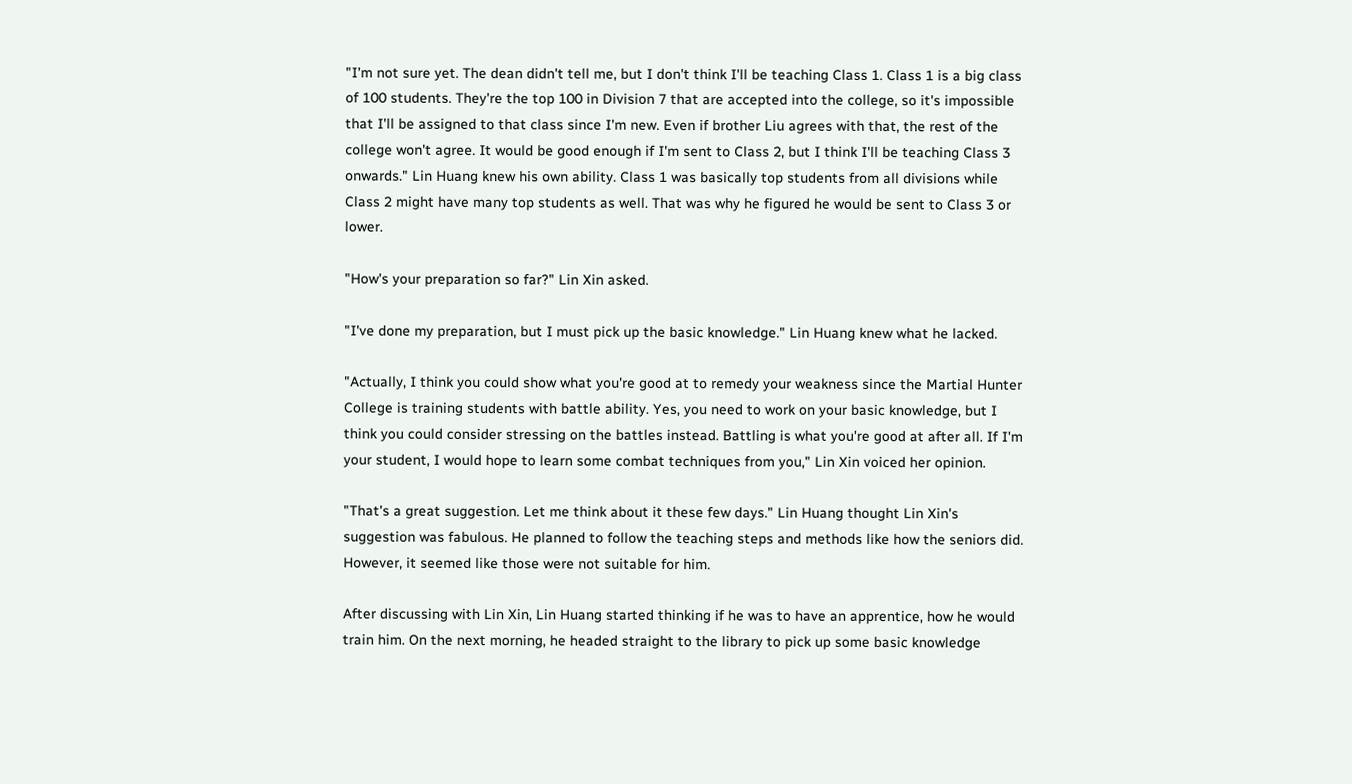"I'm not sure yet. The dean didn't tell me, but I don't think I'll be teaching Class 1. Class 1 is a big class of 100 students. They're the top 100 in Division 7 that are accepted into the college, so it's impossible that I'll be assigned to that class since I'm new. Even if brother Liu agrees with that, the rest of the college won't agree. It would be good enough if I'm sent to Class 2, but I think I'll be teaching Class 3 onwards." Lin Huang knew his own ability. Class 1 was basically top students from all divisions while Class 2 might have many top students as well. That was why he figured he would be sent to Class 3 or lower.

"How's your preparation so far?" Lin Xin asked.

"I've done my preparation, but I must pick up the basic knowledge." Lin Huang knew what he lacked.

"Actually, I think you could show what you're good at to remedy your weakness since the Martial Hunter College is training students with battle ability. Yes, you need to work on your basic knowledge, but I think you could consider stressing on the battles instead. Battling is what you're good at after all. If I'm your student, I would hope to learn some combat techniques from you," Lin Xin voiced her opinion.

"That's a great suggestion. Let me think about it these few days." Lin Huang thought Lin Xin's suggestion was fabulous. He planned to follow the teaching steps and methods like how the seniors did. However, it seemed like those were not suitable for him.

After discussing with Lin Xin, Lin Huang started thinking if he was to have an apprentice, how he would train him. On the next morning, he headed straight to the library to pick up some basic knowledge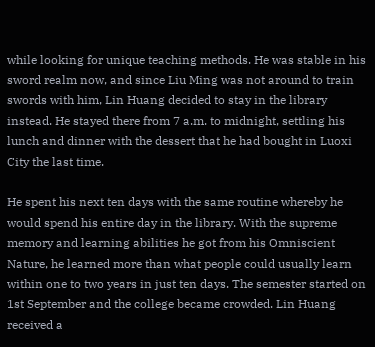while looking for unique teaching methods. He was stable in his sword realm now, and since Liu Ming was not around to train swords with him, Lin Huang decided to stay in the library instead. He stayed there from 7 a.m. to midnight, settling his lunch and dinner with the dessert that he had bought in Luoxi City the last time.

He spent his next ten days with the same routine whereby he would spend his entire day in the library. With the supreme memory and learning abilities he got from his Omniscient Nature, he learned more than what people could usually learn within one to two years in just ten days. The semester started on 1st September and the college became crowded. Lin Huang received a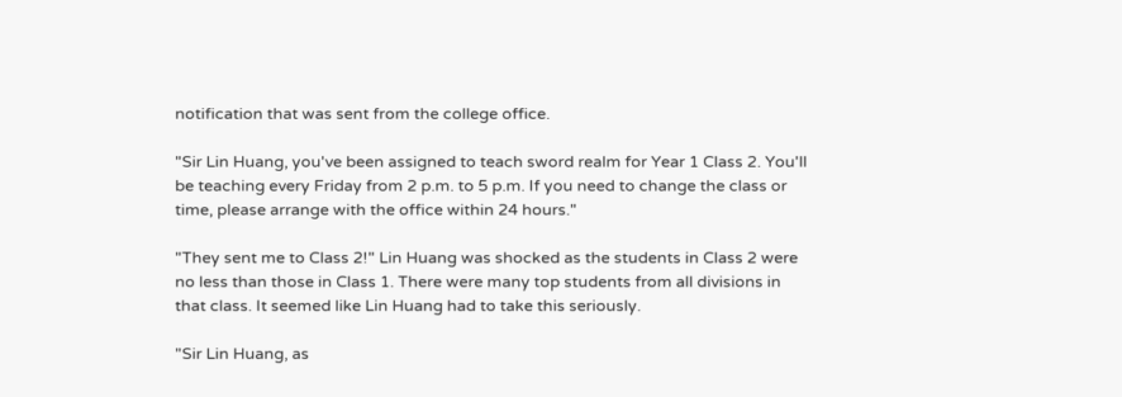notification that was sent from the college office.

"Sir Lin Huang, you've been assigned to teach sword realm for Year 1 Class 2. You'll be teaching every Friday from 2 p.m. to 5 p.m. If you need to change the class or time, please arrange with the office within 24 hours."

"They sent me to Class 2!" Lin Huang was shocked as the students in Class 2 were no less than those in Class 1. There were many top students from all divisions in that class. It seemed like Lin Huang had to take this seriously.

"Sir Lin Huang, as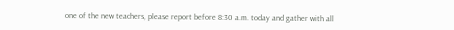one of the new teachers, please report before 8:30 a.m. today and gather with all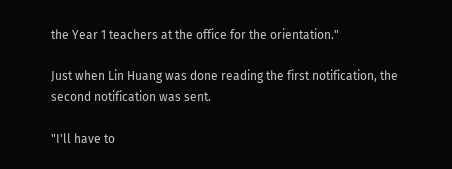the Year 1 teachers at the office for the orientation."

Just when Lin Huang was done reading the first notification, the second notification was sent.

"I'll have to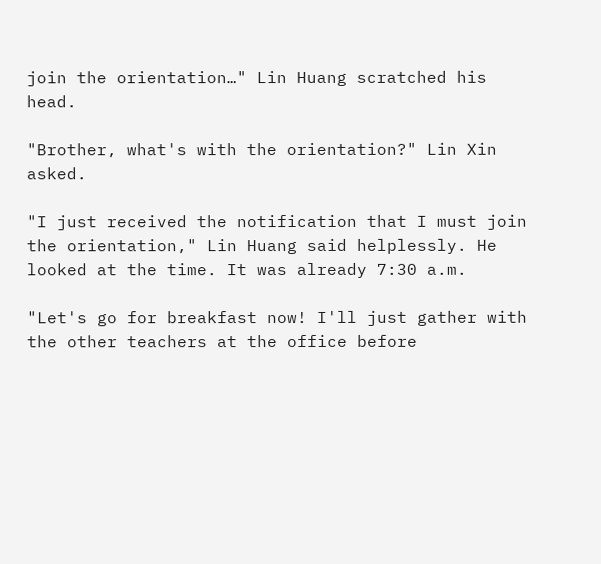join the orientation…" Lin Huang scratched his head.

"Brother, what's with the orientation?" Lin Xin asked.

"I just received the notification that I must join the orientation," Lin Huang said helplessly. He looked at the time. It was already 7:30 a.m.

"Let's go for breakfast now! I'll just gather with the other teachers at the office before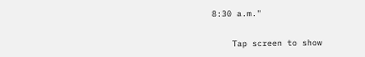8:30 a.m."


    Tap screen to show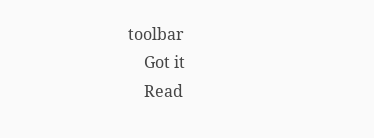toolbar
    Got it
    Read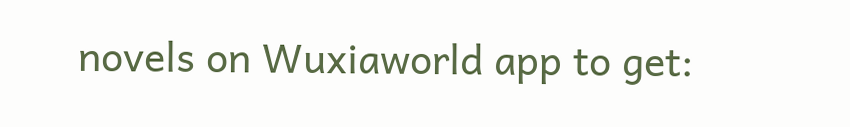novels on Wuxiaworld app to get: